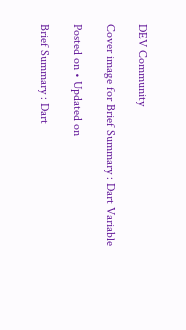DEV Community

Cover image for Brief Summary : Dart Variable

Posted on • Updated on

Brief Summary : Dart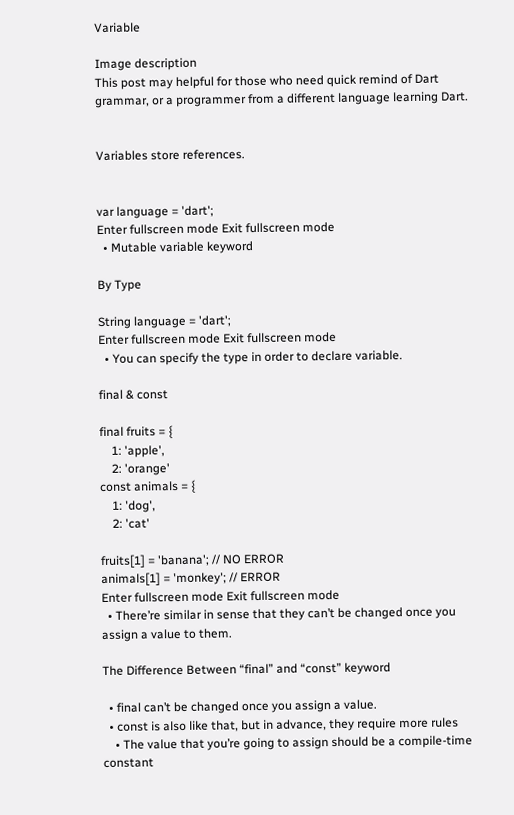Variable

Image description
This post may helpful for those who need quick remind of Dart grammar, or a programmer from a different language learning Dart.


Variables store references.


var language = 'dart';
Enter fullscreen mode Exit fullscreen mode
  • Mutable variable keyword

By Type

String language = 'dart';
Enter fullscreen mode Exit fullscreen mode
  • You can specify the type in order to declare variable.

final & const

final fruits = {
    1: 'apple',
    2: 'orange'
const animals = {
    1: 'dog',
    2: 'cat'

fruits[1] = 'banana'; // NO ERROR
animals[1] = 'monkey'; // ERROR
Enter fullscreen mode Exit fullscreen mode
  • There’re similar in sense that they can’t be changed once you assign a value to them.

The Difference Between “final” and “const” keyword

  • final can’t be changed once you assign a value.
  • const is also like that, but in advance, they require more rules
    • The value that you’re going to assign should be a compile-time constant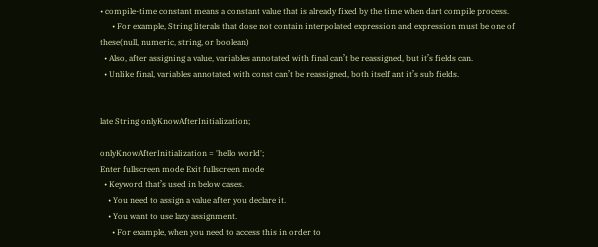• compile-time constant means a constant value that is already fixed by the time when dart compile process.
      • For example, String literals that dose not contain interpolated expression and expression must be one of these(null, numeric, string, or boolean)
  • Also, after assigning a value, variables annotated with final can’t be reassigned, but it’s fields can.
  • Unlike final, variables annotated with const can’t be reassigned, both itself ant it’s sub fields.


late String onlyKnowAfterInitialization;

onlyKnowAfterInitialization = 'hello world';
Enter fullscreen mode Exit fullscreen mode
  • Keyword that’s used in below cases.
    • You need to assign a value after you declare it.
    • You want to use lazy assignment.
      • For example, when you need to access this in order to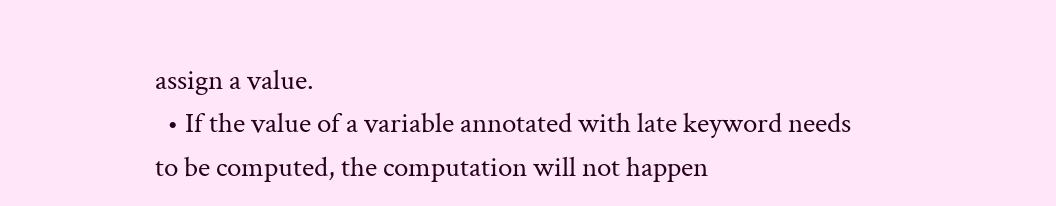assign a value.
  • If the value of a variable annotated with late keyword needs to be computed, the computation will not happen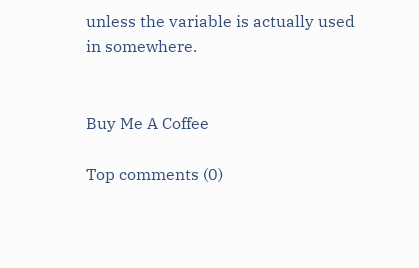unless the variable is actually used in somewhere.


Buy Me A Coffee

Top comments (0)